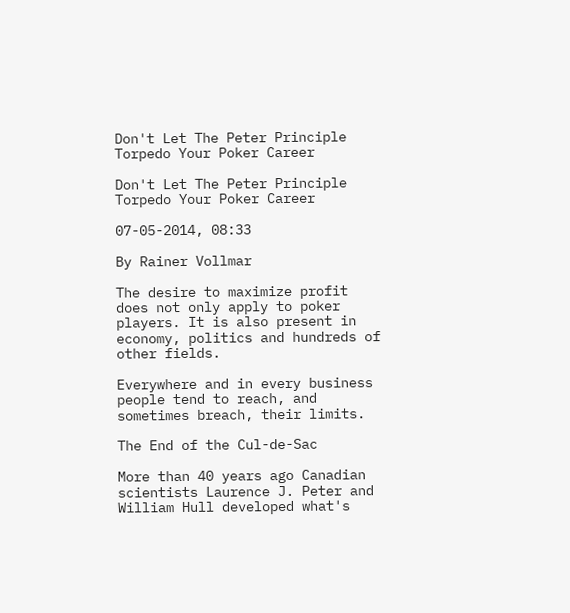Don't Let The Peter Principle Torpedo Your Poker Career

Don't Let The Peter Principle Torpedo Your Poker Career

07-05-2014, 08:33

By Rainer Vollmar

The desire to maximize profit does not only apply to poker players. It is also present in economy, politics and hundreds of other fields.

Everywhere and in every business people tend to reach, and sometimes breach, their limits.

The End of the Cul-de-Sac

More than 40 years ago Canadian scientists Laurence J. Peter and William Hull developed what's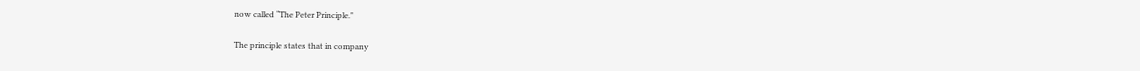now called “The Peter Principle."

The principle states that in company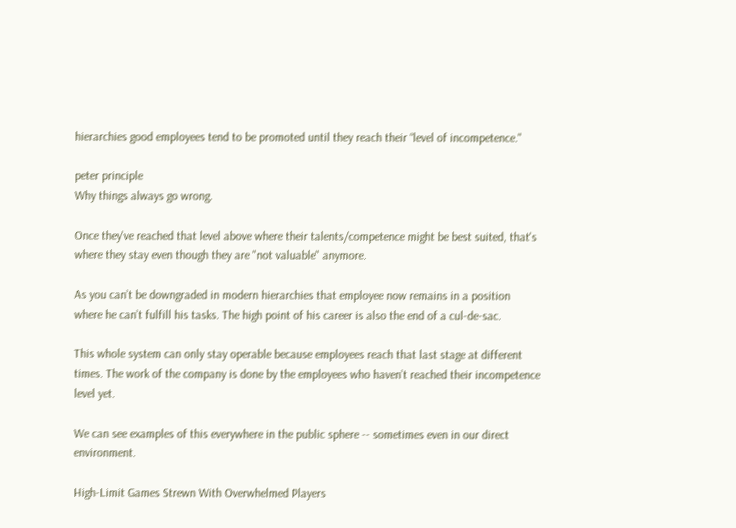hierarchies good employees tend to be promoted until they reach their “level of incompetence."

peter principle
Why things always go wrong.

Once they've reached that level above where their talents/competence might be best suited, that's where they stay even though they are "not valuable" anymore.

As you can’t be downgraded in modern hierarchies that employee now remains in a position where he can’t fulfill his tasks. The high point of his career is also the end of a cul-de-sac.

This whole system can only stay operable because employees reach that last stage at different times. The work of the company is done by the employees who haven’t reached their incompetence level yet.

We can see examples of this everywhere in the public sphere -- sometimes even in our direct environment.

High-Limit Games Strewn With Overwhelmed Players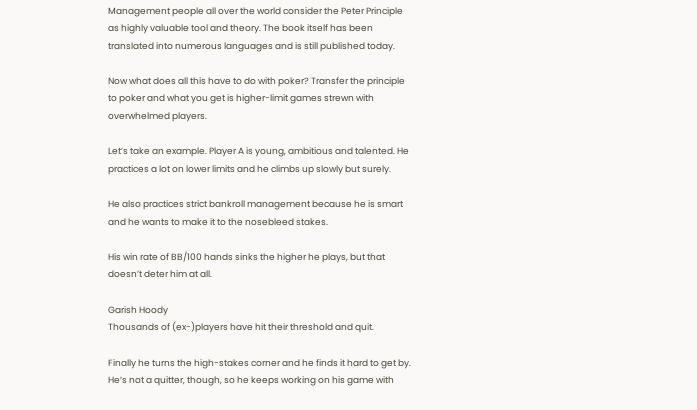Management people all over the world consider the Peter Principle as highly valuable tool and theory. The book itself has been translated into numerous languages and is still published today.

Now what does all this have to do with poker? Transfer the principle to poker and what you get is higher-limit games strewn with overwhelmed players.

Let’s take an example. Player A is young, ambitious and talented. He practices a lot on lower limits and he climbs up slowly but surely.

He also practices strict bankroll management because he is smart and he wants to make it to the nosebleed stakes.

His win rate of BB/100 hands sinks the higher he plays, but that doesn’t deter him at all.

Garish Hoody
Thousands of (ex-)players have hit their threshold and quit.

Finally he turns the high-stakes corner and he finds it hard to get by. He’s not a quitter, though, so he keeps working on his game with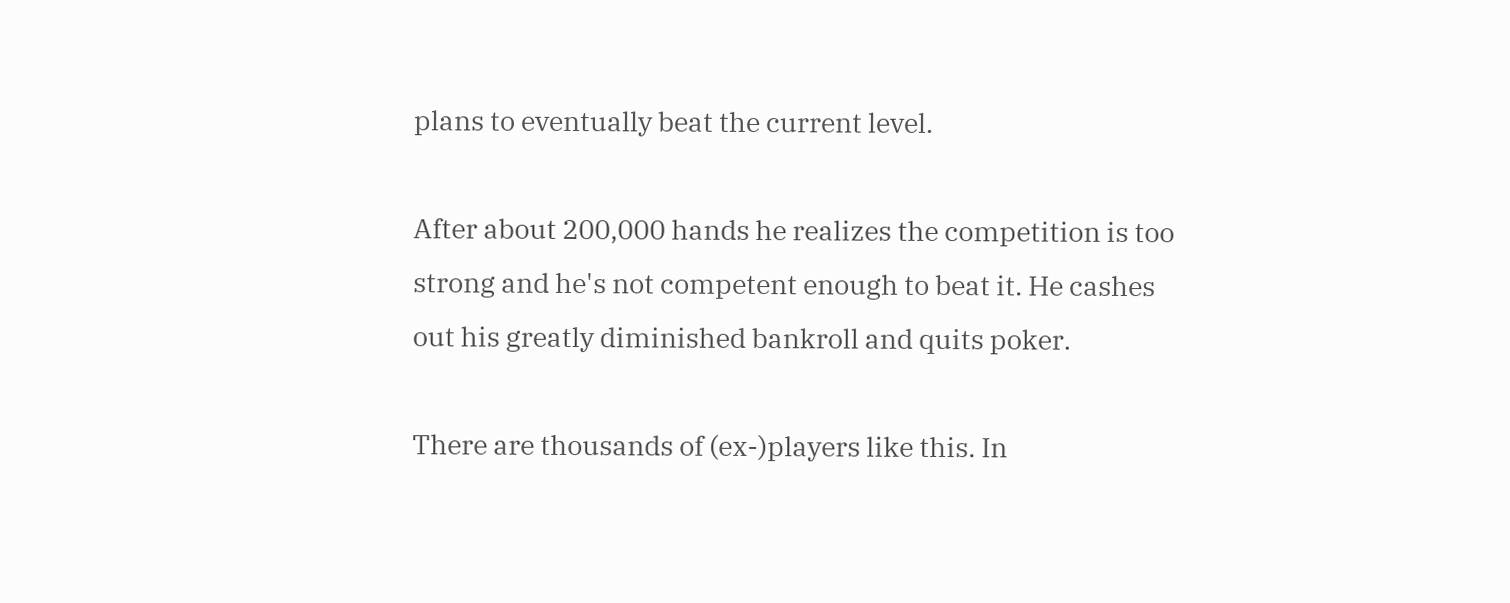plans to eventually beat the current level.

After about 200,000 hands he realizes the competition is too strong and he's not competent enough to beat it. He cashes out his greatly diminished bankroll and quits poker.

There are thousands of (ex-)players like this. In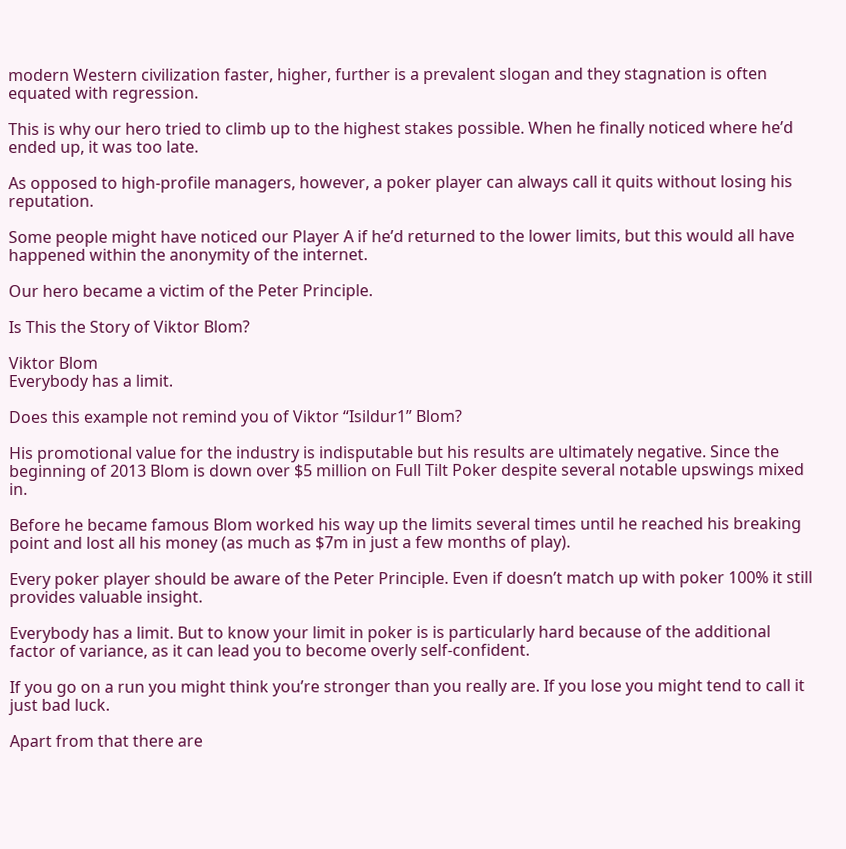modern Western civilization faster, higher, further is a prevalent slogan and they stagnation is often equated with regression.

This is why our hero tried to climb up to the highest stakes possible. When he finally noticed where he’d ended up, it was too late.

As opposed to high-profile managers, however, a poker player can always call it quits without losing his reputation.

Some people might have noticed our Player A if he’d returned to the lower limits, but this would all have happened within the anonymity of the internet.

Our hero became a victim of the Peter Principle.

Is This the Story of Viktor Blom?

Viktor Blom
Everybody has a limit.

Does this example not remind you of Viktor “Isildur1” Blom?

His promotional value for the industry is indisputable but his results are ultimately negative. Since the beginning of 2013 Blom is down over $5 million on Full Tilt Poker despite several notable upswings mixed in.

Before he became famous Blom worked his way up the limits several times until he reached his breaking point and lost all his money (as much as $7m in just a few months of play).

Every poker player should be aware of the Peter Principle. Even if doesn’t match up with poker 100% it still provides valuable insight.

Everybody has a limit. But to know your limit in poker is is particularly hard because of the additional factor of variance, as it can lead you to become overly self-confident.

If you go on a run you might think you’re stronger than you really are. If you lose you might tend to call it just bad luck.

Apart from that there are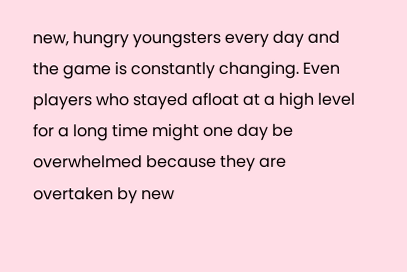new, hungry youngsters every day and the game is constantly changing. Even players who stayed afloat at a high level for a long time might one day be overwhelmed because they are overtaken by new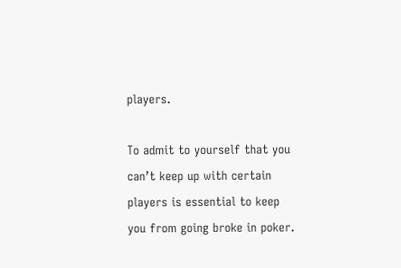players.

To admit to yourself that you can’t keep up with certain players is essential to keep you from going broke in poker.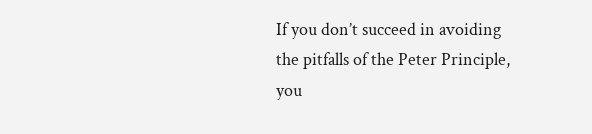If you don’t succeed in avoiding the pitfalls of the Peter Principle, you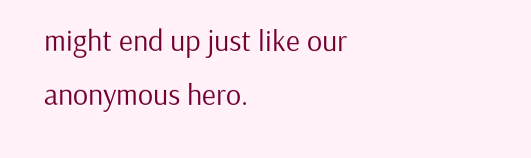might end up just like our anonymous hero.